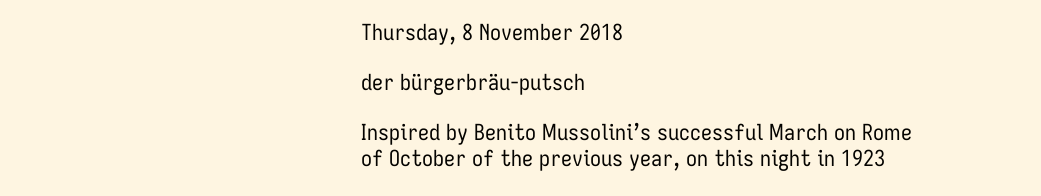Thursday, 8 November 2018

der bürgerbräu-putsch

Inspired by Benito Mussolini’s successful March on Rome of October of the previous year, on this night in 1923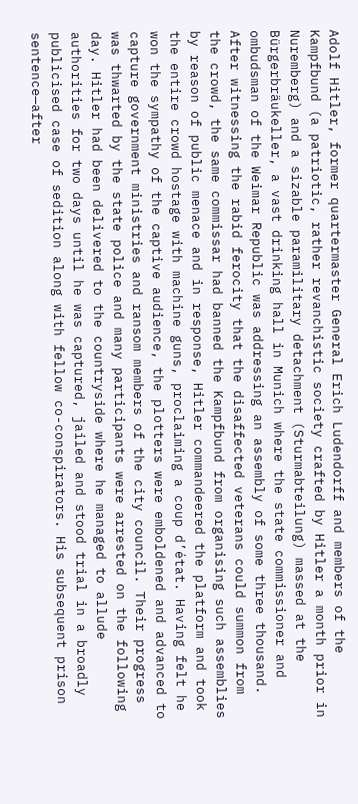Adolf Hitler, former quartermaster General Erich Ludendorff and members of the Kampfbund (a patriotic, rather revanchistic society crafted by Hitler a month prior in Nuremberg) and a sizable paramilitary detachment (Sturmabteilung) massed at the Bürgerbräukeller, a vast drinking hall in Munich where the state commissioner and ombudsman of the Weimar Republic was addressing an assembly of some three thousand.
After witnessing the rabid ferocity that the disaffected veterans could summon from the crowd, the same commissar had banned the Kampfbund from organising such assemblies by reason of public menace and in response, Hitler commandeered the platform and took the entire crowd hostage with machine guns, proclaiming a coup d’état. Having felt he won the sympathy of the captive audience, the plotters were emboldened and advanced to capture government ministries and ransom members of the city council. Their progress was thwarted by the state police and many participants were arrested on the following day. Hitler had been delivered to the countryside where he managed to allude authorities for two days until he was captured, jailed and stood trial in a broadly publicised case of sedition along with fellow co-conspirators. His subsequent prison sentence—after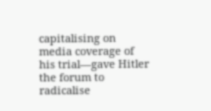capitalising on media coverage of his trial—gave Hitler the forum to radicalise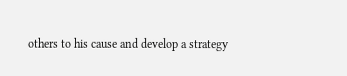others to his cause and develop a strategy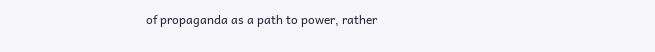of propaganda as a path to power, rather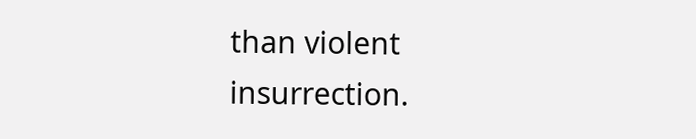than violent insurrection.